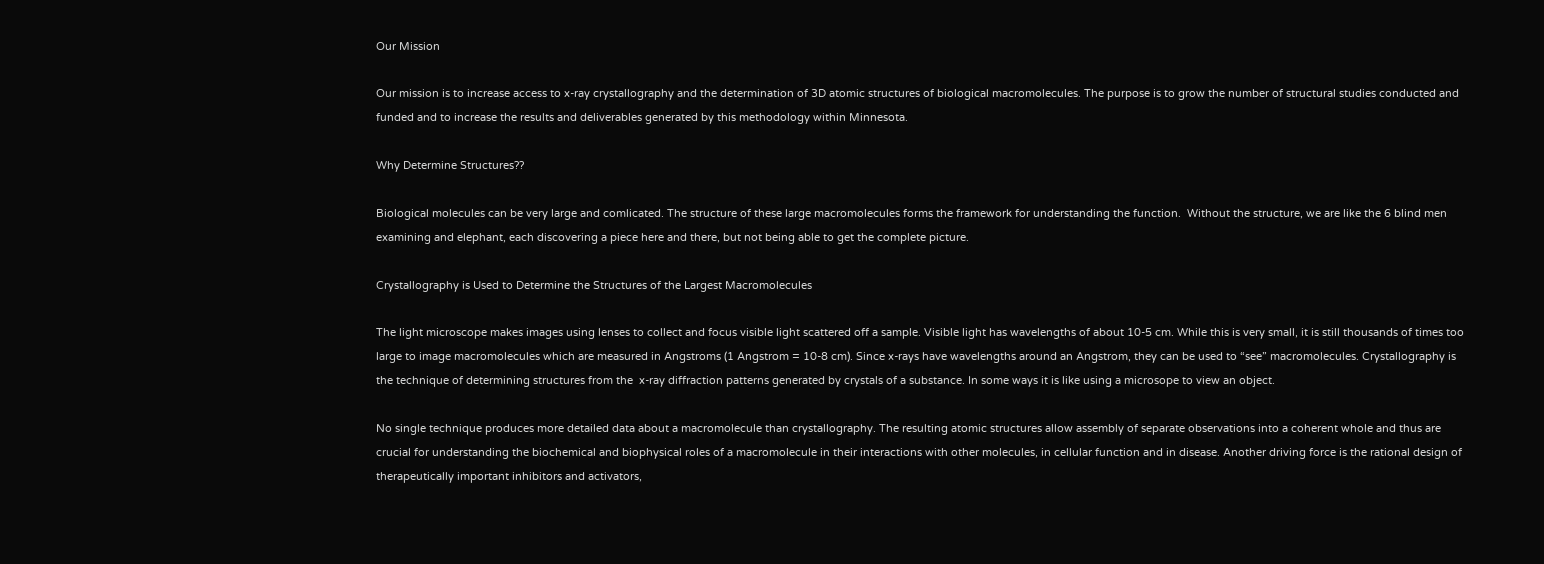Our Mission

Our mission is to increase access to x-ray crystallography and the determination of 3D atomic structures of biological macromolecules. The purpose is to grow the number of structural studies conducted and funded and to increase the results and deliverables generated by this methodology within Minnesota.

Why Determine Structures??

Biological molecules can be very large and comlicated. The structure of these large macromolecules forms the framework for understanding the function.  Without the structure, we are like the 6 blind men examining and elephant, each discovering a piece here and there, but not being able to get the complete picture.

Crystallography is Used to Determine the Structures of the Largest Macromolecules

The light microscope makes images using lenses to collect and focus visible light scattered off a sample. Visible light has wavelengths of about 10-5 cm. While this is very small, it is still thousands of times too large to image macromolecules which are measured in Angstroms (1 Angstrom = 10-8 cm). Since x-rays have wavelengths around an Angstrom, they can be used to “see” macromolecules. Crystallography is the technique of determining structures from the  x-ray diffraction patterns generated by crystals of a substance. In some ways it is like using a microsope to view an object.

No single technique produces more detailed data about a macromolecule than crystallography. The resulting atomic structures allow assembly of separate observations into a coherent whole and thus are crucial for understanding the biochemical and biophysical roles of a macromolecule in their interactions with other molecules, in cellular function and in disease. Another driving force is the rational design of therapeutically important inhibitors and activators,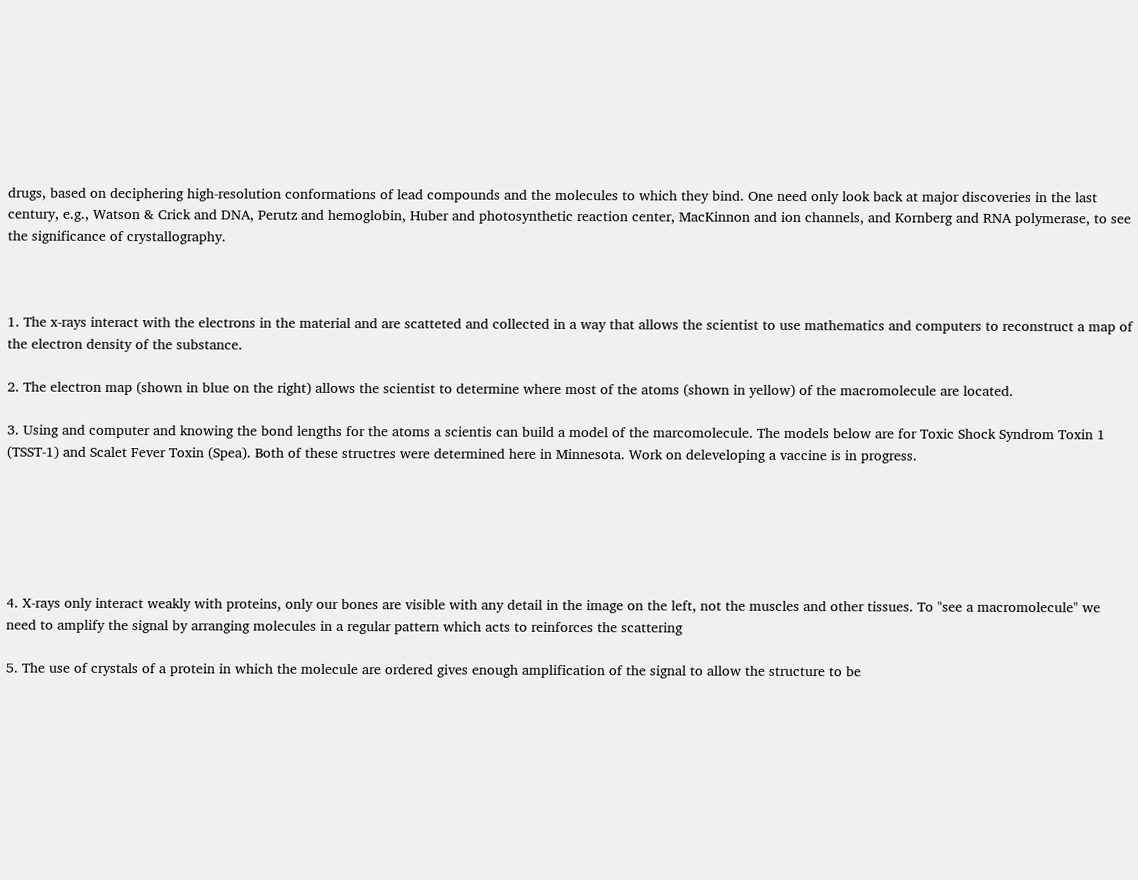drugs, based on deciphering high-resolution conformations of lead compounds and the molecules to which they bind. One need only look back at major discoveries in the last century, e.g., Watson & Crick and DNA, Perutz and hemoglobin, Huber and photosynthetic reaction center, MacKinnon and ion channels, and Kornberg and RNA polymerase, to see the significance of crystallography.



1. The x-rays interact with the electrons in the material and are scatteted and collected in a way that allows the scientist to use mathematics and computers to reconstruct a map of the electron density of the substance.

2. The electron map (shown in blue on the right) allows the scientist to determine where most of the atoms (shown in yellow) of the macromolecule are located.

3. Using and computer and knowing the bond lengths for the atoms a scientis can build a model of the marcomolecule. The models below are for Toxic Shock Syndrom Toxin 1 (TSST-1) and Scalet Fever Toxin (Spea). Both of these structres were determined here in Minnesota. Work on deleveloping a vaccine is in progress.






4. X-rays only interact weakly with proteins, only our bones are visible with any detail in the image on the left, not the muscles and other tissues. To "see a macromolecule" we need to amplify the signal by arranging molecules in a regular pattern which acts to reinforces the scattering

5. The use of crystals of a protein in which the molecule are ordered gives enough amplification of the signal to allow the structure to be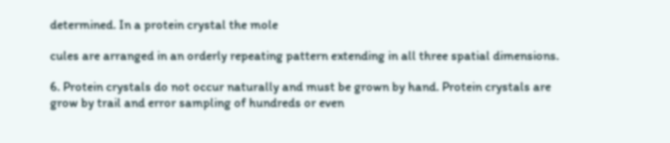determined. In a protein crystal the mole

cules are arranged in an orderly repeating pattern extending in all three spatial dimensions.

6. Protein crystals do not occur naturally and must be grown by hand. Protein crystals are grow by trail and error sampling of hundreds or even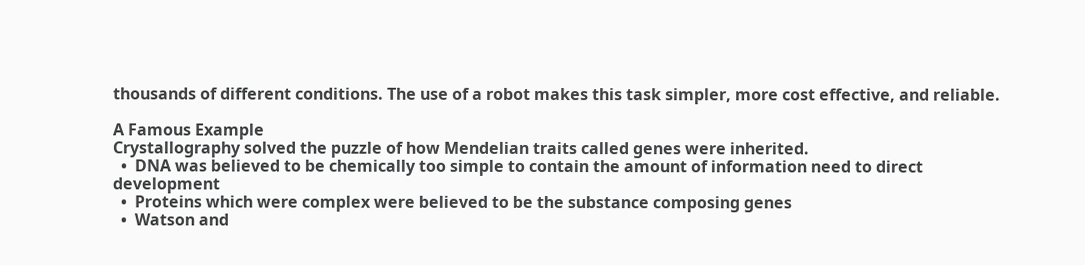thousands of different conditions. The use of a robot makes this task simpler, more cost effective, and reliable.

A Famous Example
Crystallography solved the puzzle of how Mendelian traits called genes were inherited.
  •  DNA was believed to be chemically too simple to contain the amount of information need to direct development
  •  Proteins which were complex were believed to be the substance composing genes
  •  Watson and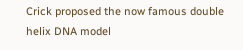Crick proposed the now famous double helix DNA model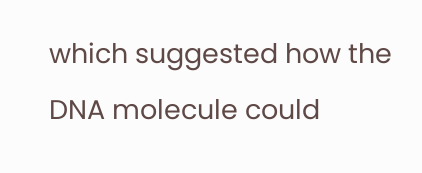which suggested how the DNA molecule could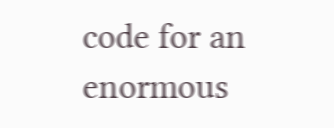code for an enormous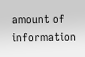amount of information